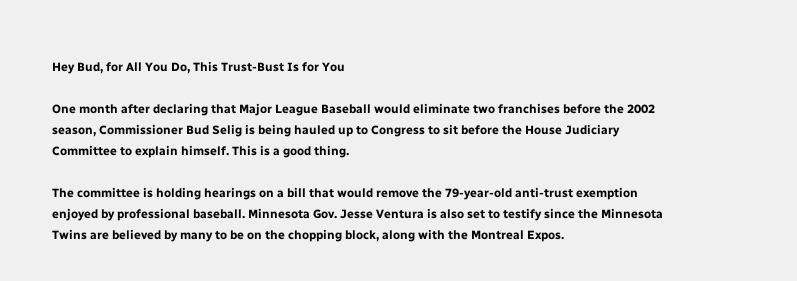Hey Bud, for All You Do, This Trust-Bust Is for You

One month after declaring that Major League Baseball would eliminate two franchises before the 2002 season, Commissioner Bud Selig is being hauled up to Congress to sit before the House Judiciary Committee to explain himself. This is a good thing.

The committee is holding hearings on a bill that would remove the 79-year-old anti-trust exemption enjoyed by professional baseball. Minnesota Gov. Jesse Ventura is also set to testify since the Minnesota Twins are believed by many to be on the chopping block, along with the Montreal Expos.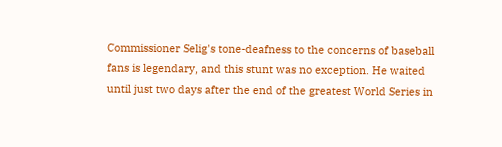Commissioner Selig's tone-deafness to the concerns of baseball fans is legendary, and this stunt was no exception. He waited until just two days after the end of the greatest World Series in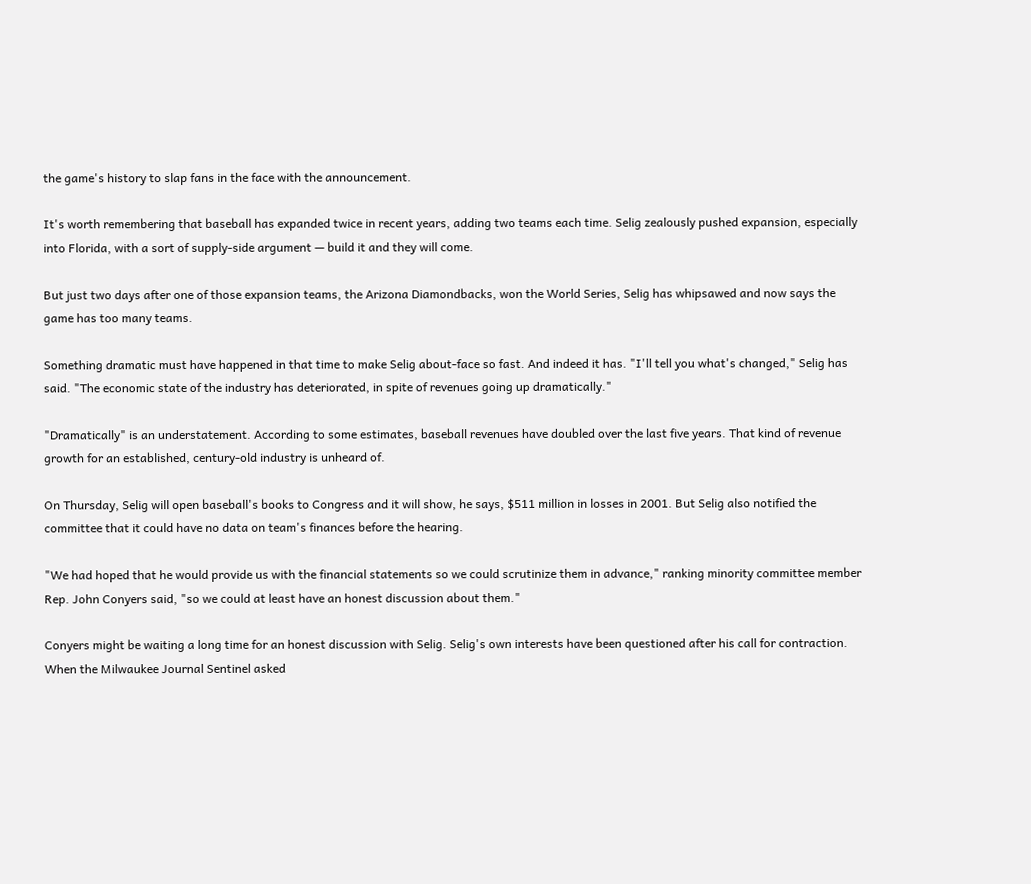the game's history to slap fans in the face with the announcement.

It's worth remembering that baseball has expanded twice in recent years, adding two teams each time. Selig zealously pushed expansion, especially into Florida, with a sort of supply-side argument — build it and they will come.

But just two days after one of those expansion teams, the Arizona Diamondbacks, won the World Series, Selig has whipsawed and now says the game has too many teams.

Something dramatic must have happened in that time to make Selig about-face so fast. And indeed it has. "I'll tell you what's changed," Selig has said. "The economic state of the industry has deteriorated, in spite of revenues going up dramatically."

"Dramatically" is an understatement. According to some estimates, baseball revenues have doubled over the last five years. That kind of revenue growth for an established, century-old industry is unheard of.

On Thursday, Selig will open baseball's books to Congress and it will show, he says, $511 million in losses in 2001. But Selig also notified the committee that it could have no data on team's finances before the hearing.

"We had hoped that he would provide us with the financial statements so we could scrutinize them in advance," ranking minority committee member Rep. John Conyers said, "so we could at least have an honest discussion about them."

Conyers might be waiting a long time for an honest discussion with Selig. Selig's own interests have been questioned after his call for contraction. When the Milwaukee Journal Sentinel asked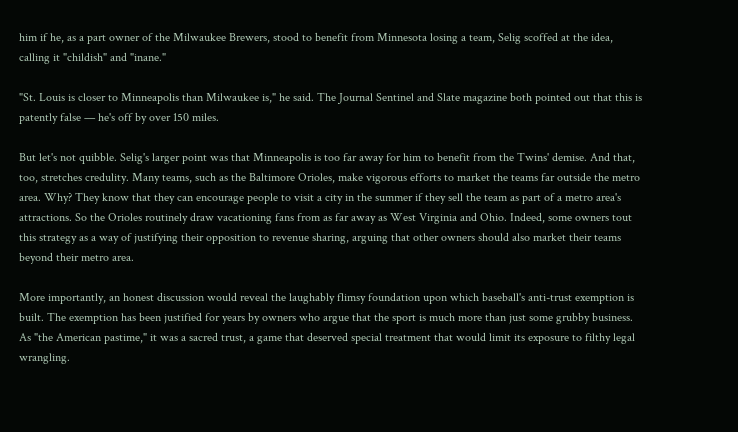him if he, as a part owner of the Milwaukee Brewers, stood to benefit from Minnesota losing a team, Selig scoffed at the idea, calling it "childish" and "inane."

"St. Louis is closer to Minneapolis than Milwaukee is," he said. The Journal Sentinel and Slate magazine both pointed out that this is patently false — he's off by over 150 miles.

But let's not quibble. Selig's larger point was that Minneapolis is too far away for him to benefit from the Twins' demise. And that, too, stretches credulity. Many teams, such as the Baltimore Orioles, make vigorous efforts to market the teams far outside the metro area. Why? They know that they can encourage people to visit a city in the summer if they sell the team as part of a metro area's attractions. So the Orioles routinely draw vacationing fans from as far away as West Virginia and Ohio. Indeed, some owners tout this strategy as a way of justifying their opposition to revenue sharing, arguing that other owners should also market their teams beyond their metro area.

More importantly, an honest discussion would reveal the laughably flimsy foundation upon which baseball's anti-trust exemption is built. The exemption has been justified for years by owners who argue that the sport is much more than just some grubby business. As "the American pastime," it was a sacred trust, a game that deserved special treatment that would limit its exposure to filthy legal wrangling.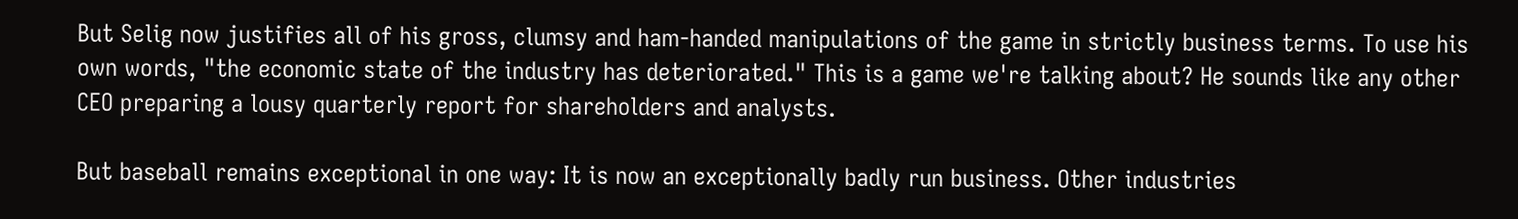But Selig now justifies all of his gross, clumsy and ham-handed manipulations of the game in strictly business terms. To use his own words, "the economic state of the industry has deteriorated." This is a game we're talking about? He sounds like any other CEO preparing a lousy quarterly report for shareholders and analysts.

But baseball remains exceptional in one way: It is now an exceptionally badly run business. Other industries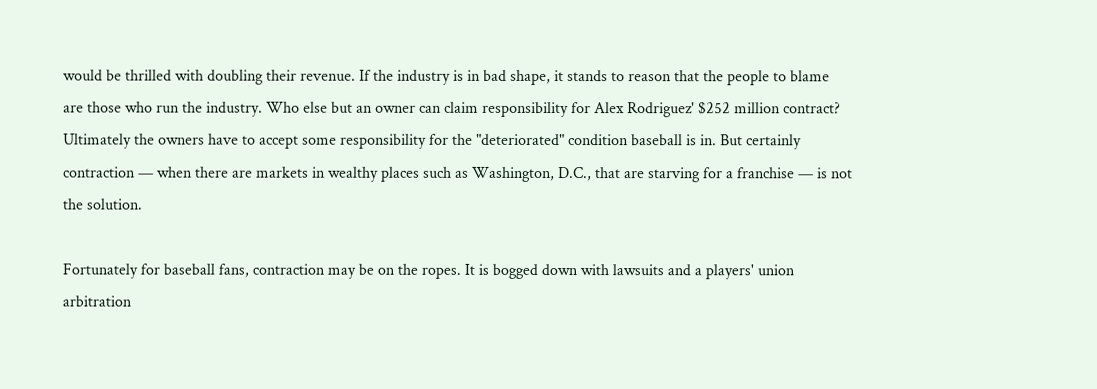would be thrilled with doubling their revenue. If the industry is in bad shape, it stands to reason that the people to blame are those who run the industry. Who else but an owner can claim responsibility for Alex Rodriguez' $252 million contract? Ultimately the owners have to accept some responsibility for the "deteriorated" condition baseball is in. But certainly contraction — when there are markets in wealthy places such as Washington, D.C., that are starving for a franchise — is not the solution.

Fortunately for baseball fans, contraction may be on the ropes. It is bogged down with lawsuits and a players' union arbitration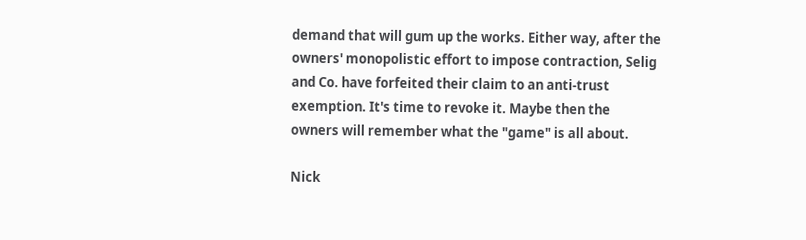demand that will gum up the works. Either way, after the owners' monopolistic effort to impose contraction, Selig and Co. have forfeited their claim to an anti-trust exemption. It's time to revoke it. Maybe then the owners will remember what the "game" is all about.

Nick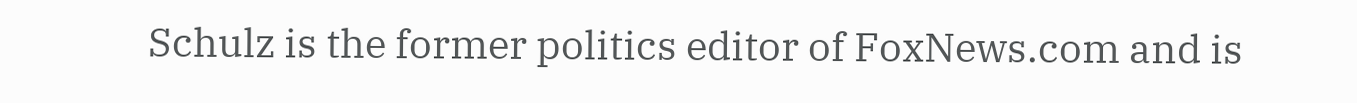Schulz is the former politics editor of FoxNews.com and is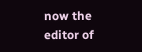now the editor of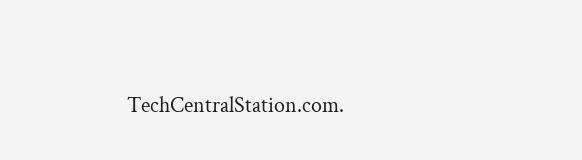TechCentralStation.com.